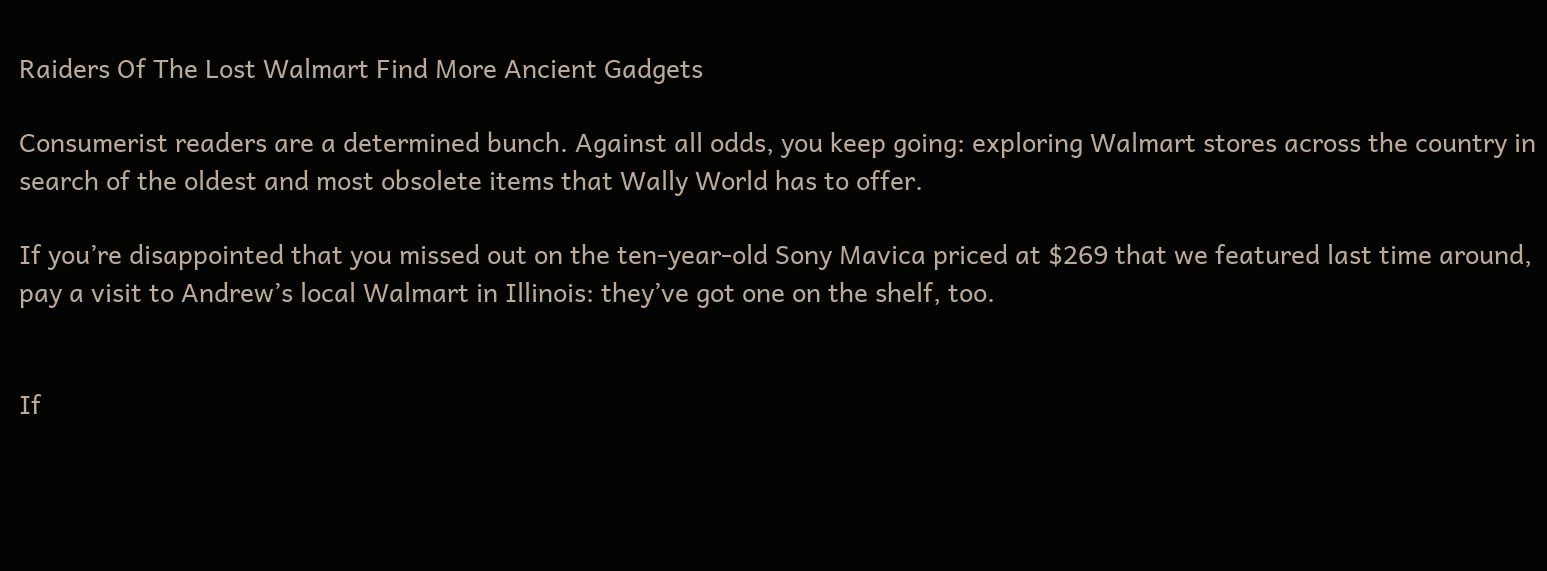Raiders Of The Lost Walmart Find More Ancient Gadgets

Consumerist readers are a determined bunch. Against all odds, you keep going: exploring Walmart stores across the country in search of the oldest and most obsolete items that Wally World has to offer.

If you’re disappointed that you missed out on the ten-year-old Sony Mavica priced at $269 that we featured last time around, pay a visit to Andrew’s local Walmart in Illinois: they’ve got one on the shelf, too.


If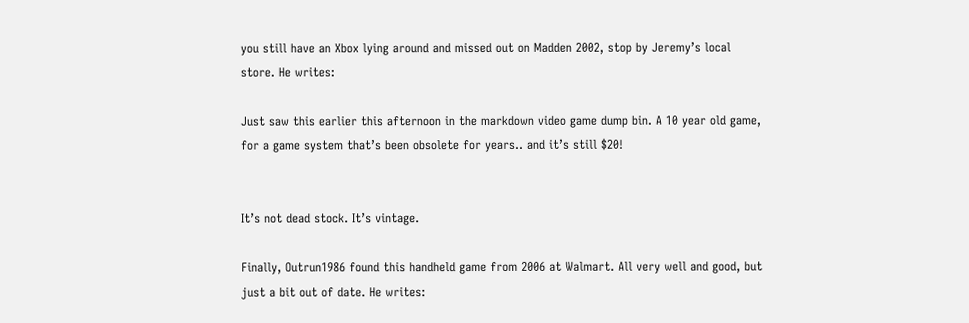you still have an Xbox lying around and missed out on Madden 2002, stop by Jeremy’s local store. He writes:

Just saw this earlier this afternoon in the markdown video game dump bin. A 10 year old game, for a game system that’s been obsolete for years.. and it’s still $20!


It’s not dead stock. It’s vintage.

Finally, Outrun1986 found this handheld game from 2006 at Walmart. All very well and good, but just a bit out of date. He writes: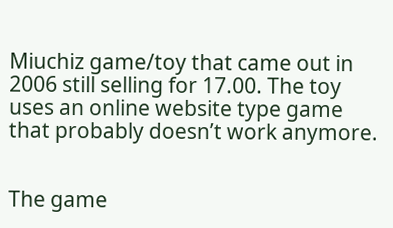Miuchiz game/toy that came out in 2006 still selling for 17.00. The toy uses an online website type game that probably doesn’t work anymore.


The game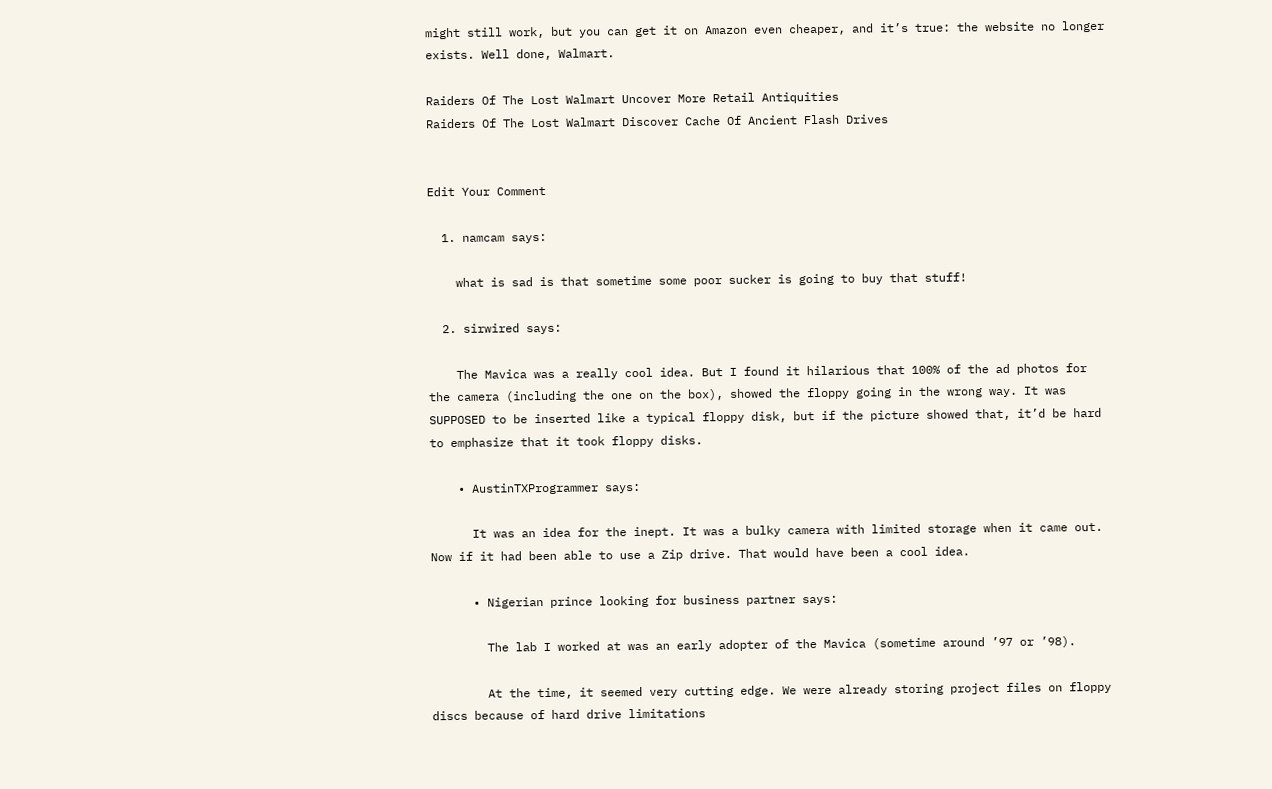might still work, but you can get it on Amazon even cheaper, and it’s true: the website no longer exists. Well done, Walmart.

Raiders Of The Lost Walmart Uncover More Retail Antiquities
Raiders Of The Lost Walmart Discover Cache Of Ancient Flash Drives


Edit Your Comment

  1. namcam says:

    what is sad is that sometime some poor sucker is going to buy that stuff!

  2. sirwired says:

    The Mavica was a really cool idea. But I found it hilarious that 100% of the ad photos for the camera (including the one on the box), showed the floppy going in the wrong way. It was SUPPOSED to be inserted like a typical floppy disk, but if the picture showed that, it’d be hard to emphasize that it took floppy disks.

    • AustinTXProgrammer says:

      It was an idea for the inept. It was a bulky camera with limited storage when it came out. Now if it had been able to use a Zip drive. That would have been a cool idea.

      • Nigerian prince looking for business partner says:

        The lab I worked at was an early adopter of the Mavica (sometime around ’97 or ’98).

        At the time, it seemed very cutting edge. We were already storing project files on floppy discs because of hard drive limitations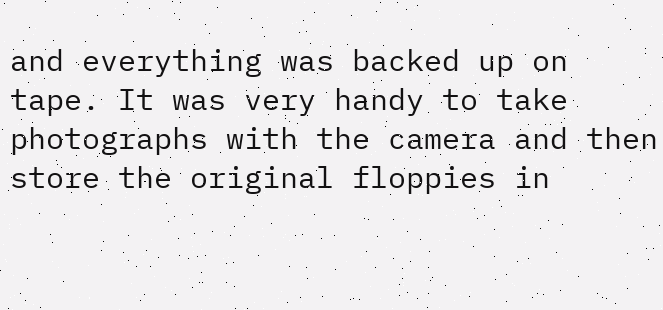and everything was backed up on tape. It was very handy to take photographs with the camera and then store the original floppies in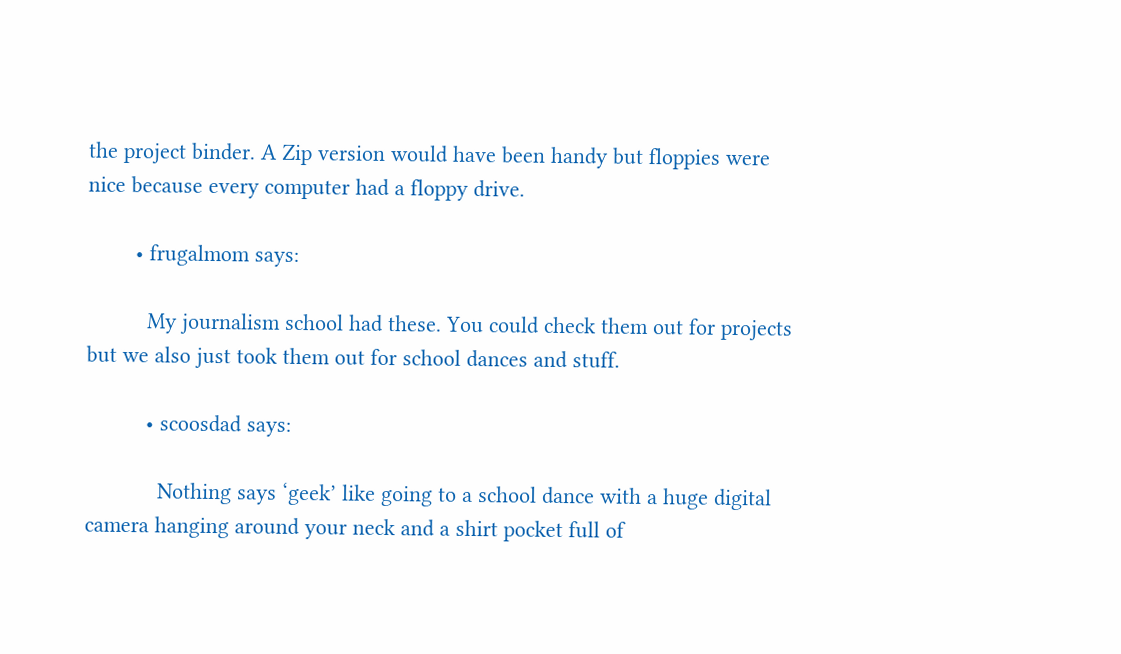the project binder. A Zip version would have been handy but floppies were nice because every computer had a floppy drive.

        • frugalmom says:

          My journalism school had these. You could check them out for projects but we also just took them out for school dances and stuff.

          • scoosdad says:

            Nothing says ‘geek’ like going to a school dance with a huge digital camera hanging around your neck and a shirt pocket full of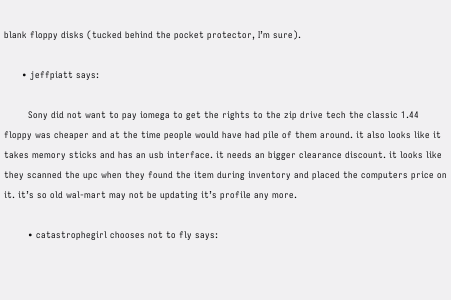blank floppy disks (tucked behind the pocket protector, I’m sure).

      • jeffpiatt says:

        Sony did not want to pay iomega to get the rights to the zip drive tech the classic 1.44 floppy was cheaper and at the time people would have had pile of them around. it also looks like it takes memory sticks and has an usb interface. it needs an bigger clearance discount. it looks like they scanned the upc when they found the item during inventory and placed the computers price on it. it’s so old wal-mart may not be updating it’s profile any more.

        • catastrophegirl chooses not to fly says: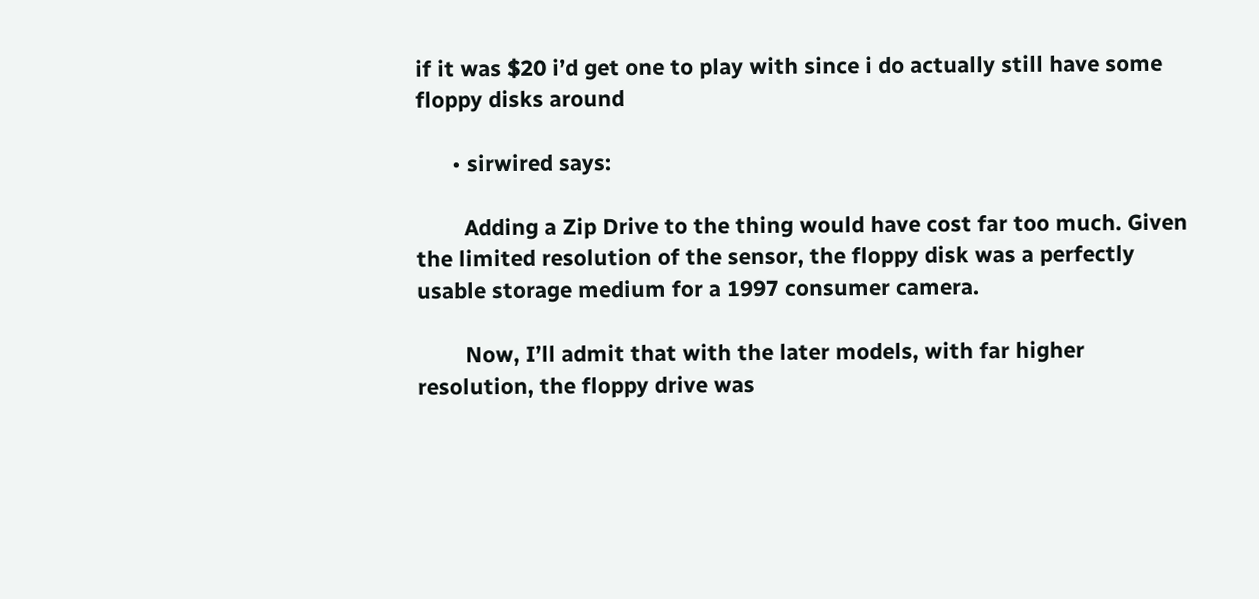if it was $20 i’d get one to play with since i do actually still have some floppy disks around

      • sirwired says:

        Adding a Zip Drive to the thing would have cost far too much. Given the limited resolution of the sensor, the floppy disk was a perfectly usable storage medium for a 1997 consumer camera.

        Now, I’ll admit that with the later models, with far higher resolution, the floppy drive was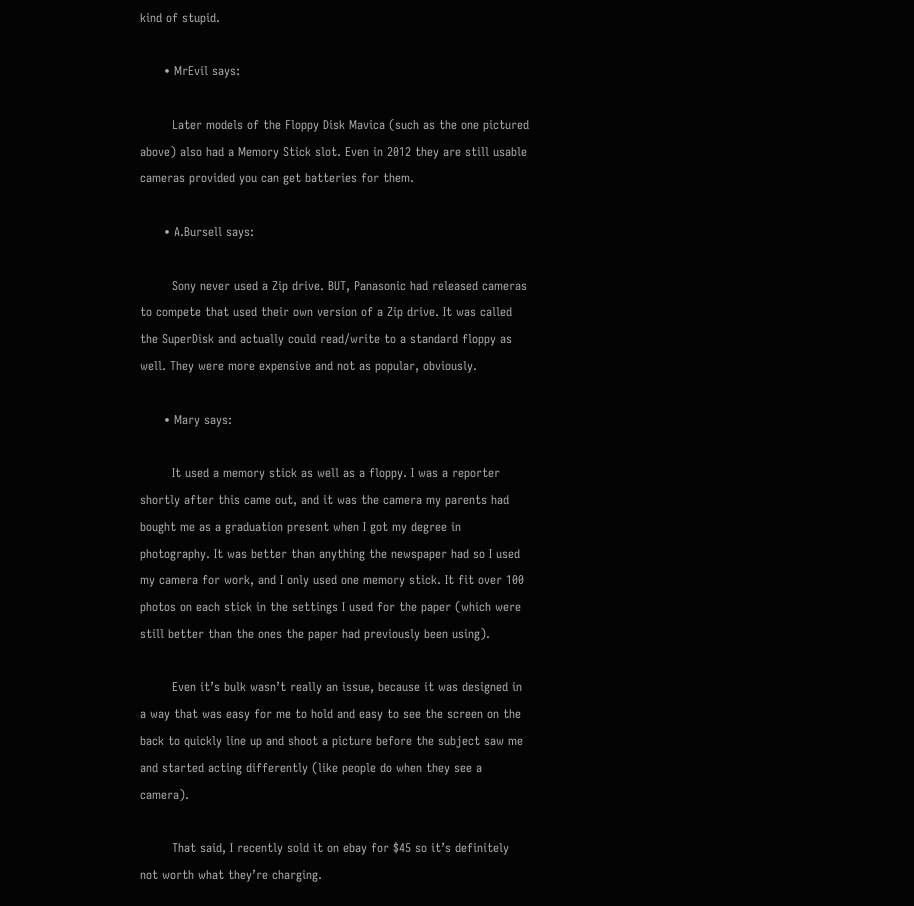kind of stupid.

      • MrEvil says:

        Later models of the Floppy Disk Mavica (such as the one pictured above) also had a Memory Stick slot. Even in 2012 they are still usable cameras provided you can get batteries for them.

      • A.Bursell says:

        Sony never used a Zip drive. BUT, Panasonic had released cameras to compete that used their own version of a Zip drive. It was called the SuperDisk and actually could read/write to a standard floppy as well. They were more expensive and not as popular, obviously.

      • Mary says:

        It used a memory stick as well as a floppy. I was a reporter shortly after this came out, and it was the camera my parents had bought me as a graduation present when I got my degree in photography. It was better than anything the newspaper had so I used my camera for work, and I only used one memory stick. It fit over 100 photos on each stick in the settings I used for the paper (which were still better than the ones the paper had previously been using).

        Even it’s bulk wasn’t really an issue, because it was designed in a way that was easy for me to hold and easy to see the screen on the back to quickly line up and shoot a picture before the subject saw me and started acting differently (like people do when they see a camera).

        That said, I recently sold it on ebay for $45 so it’s definitely not worth what they’re charging.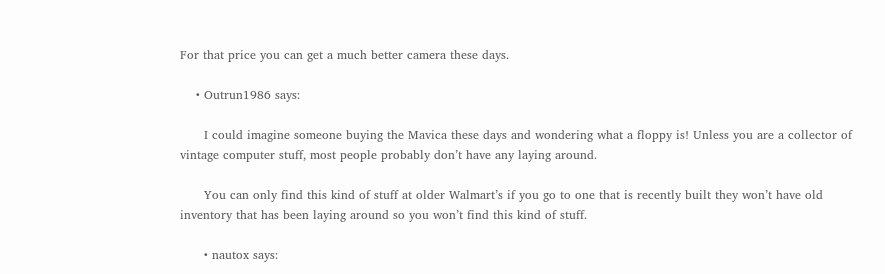For that price you can get a much better camera these days.

    • Outrun1986 says:

      I could imagine someone buying the Mavica these days and wondering what a floppy is! Unless you are a collector of vintage computer stuff, most people probably don’t have any laying around.

      You can only find this kind of stuff at older Walmart’s if you go to one that is recently built they won’t have old inventory that has been laying around so you won’t find this kind of stuff.

      • nautox says: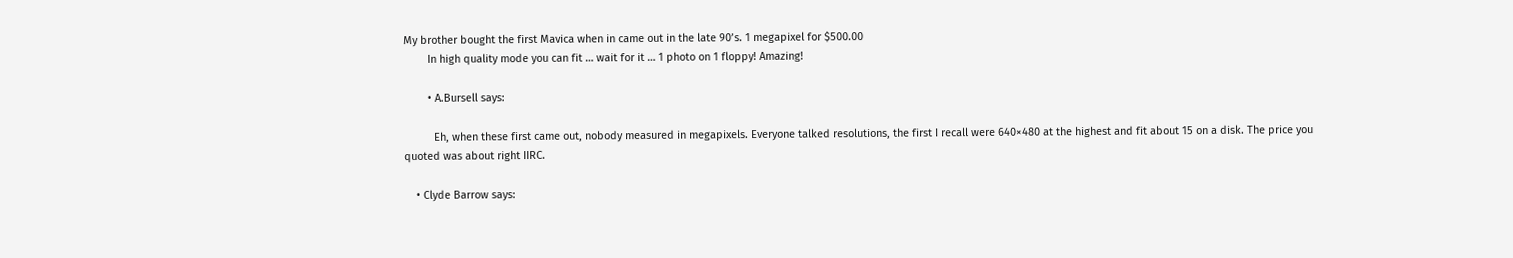My brother bought the first Mavica when in came out in the late 90’s. 1 megapixel for $500.00
        In high quality mode you can fit … wait for it … 1 photo on 1 floppy! Amazing!

        • A.Bursell says:

          Eh, when these first came out, nobody measured in megapixels. Everyone talked resolutions, the first I recall were 640×480 at the highest and fit about 15 on a disk. The price you quoted was about right IIRC.

    • Clyde Barrow says: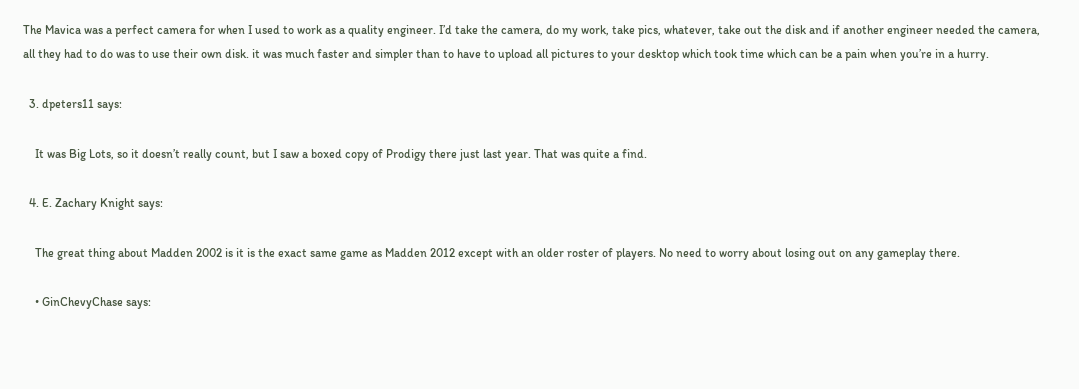The Mavica was a perfect camera for when I used to work as a quality engineer. I’d take the camera, do my work, take pics, whatever, take out the disk and if another engineer needed the camera, all they had to do was to use their own disk. it was much faster and simpler than to have to upload all pictures to your desktop which took time which can be a pain when you’re in a hurry.

  3. dpeters11 says:

    It was Big Lots, so it doesn’t really count, but I saw a boxed copy of Prodigy there just last year. That was quite a find.

  4. E. Zachary Knight says:

    The great thing about Madden 2002 is it is the exact same game as Madden 2012 except with an older roster of players. No need to worry about losing out on any gameplay there.

    • GinChevyChase says: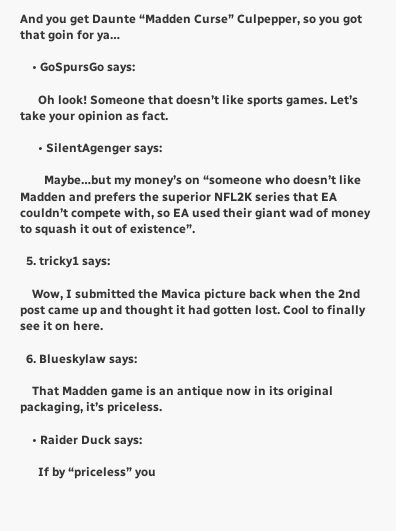And you get Daunte “Madden Curse” Culpepper, so you got that goin for ya…

    • GoSpursGo says:

      Oh look! Someone that doesn’t like sports games. Let’s take your opinion as fact.

      • SilentAgenger says:

        Maybe…but my money’s on “someone who doesn’t like Madden and prefers the superior NFL2K series that EA couldn’t compete with, so EA used their giant wad of money to squash it out of existence”.

  5. tricky1 says:

    Wow, I submitted the Mavica picture back when the 2nd post came up and thought it had gotten lost. Cool to finally see it on here.

  6. Blueskylaw says:

    That Madden game is an antique now in its original packaging, it’s priceless.

    • Raider Duck says:

      If by “priceless” you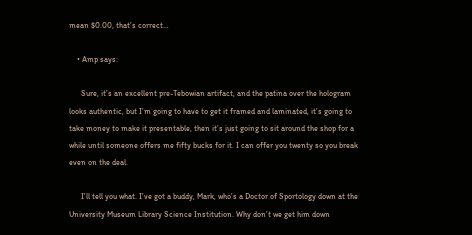mean $0.00, that’s correct…

    • Amp says:

      Sure, it’s an excellent pre-Tebowian artifact, and the patina over the hologram looks authentic, but I’m going to have to get it framed and laminated, it’s going to take money to make it presentable, then it’s just going to sit around the shop for a while until someone offers me fifty bucks for it. I can offer you twenty so you break even on the deal.

      I’ll tell you what. I’ve got a buddy, Mark, who’s a Doctor of Sportology down at the University Museum Library Science Institution. Why don’t we get him down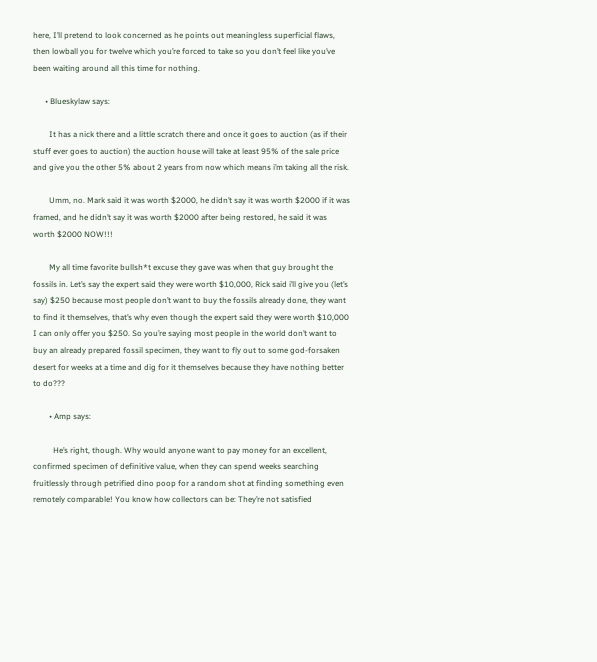here, I’ll pretend to look concerned as he points out meaningless superficial flaws, then lowball you for twelve which you’re forced to take so you don’t feel like you’ve been waiting around all this time for nothing.

      • Blueskylaw says:

        It has a nick there and a little scratch there and once it goes to auction (as if their stuff ever goes to auction) the auction house will take at least 95% of the sale price and give you the other 5% about 2 years from now which means i’m taking all the risk.

        Umm, no. Mark said it was worth $2000, he didn’t say it was worth $2000 if it was framed, and he didn’t say it was worth $2000 after being restored, he said it was worth $2000 NOW!!!

        My all time favorite bullsh*t excuse they gave was when that guy brought the fossils in. Let’s say the expert said they were worth $10,000, Rick said i’ll give you (let’s say) $250 because most people don’t want to buy the fossils already done, they want to find it themselves, that’s why even though the expert said they were worth $10,000 I can only offer you $250. So you’re saying most people in the world don’t want to buy an already prepared fossil specimen, they want to fly out to some god-forsaken desert for weeks at a time and dig for it themselves because they have nothing better to do???

        • Amp says:

          He’s right, though. Why would anyone want to pay money for an excellent, confirmed specimen of definitive value, when they can spend weeks searching fruitlessly through petrified dino poop for a random shot at finding something even remotely comparable! You know how collectors can be: They’re not satisfied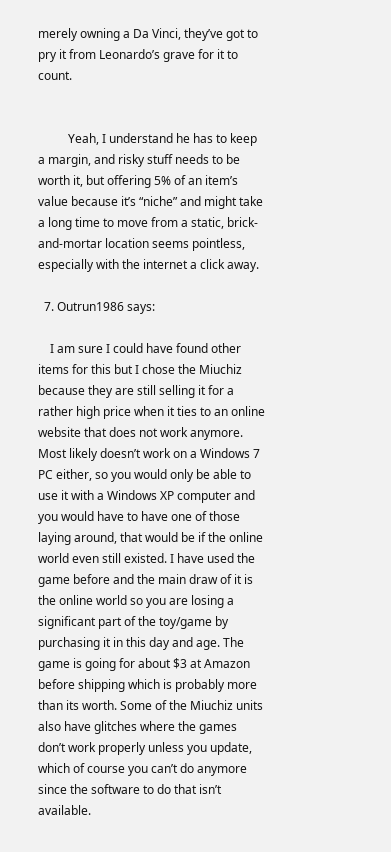merely owning a Da Vinci, they’ve got to pry it from Leonardo’s grave for it to count.


          Yeah, I understand he has to keep a margin, and risky stuff needs to be worth it, but offering 5% of an item’s value because it’s “niche” and might take a long time to move from a static, brick-and-mortar location seems pointless, especially with the internet a click away.

  7. Outrun1986 says:

    I am sure I could have found other items for this but I chose the Miuchiz because they are still selling it for a rather high price when it ties to an online website that does not work anymore. Most likely doesn’t work on a Windows 7 PC either, so you would only be able to use it with a Windows XP computer and you would have to have one of those laying around, that would be if the online world even still existed. I have used the game before and the main draw of it is the online world so you are losing a significant part of the toy/game by purchasing it in this day and age. The game is going for about $3 at Amazon before shipping which is probably more than its worth. Some of the Miuchiz units also have glitches where the games don’t work properly unless you update, which of course you can’t do anymore since the software to do that isn’t available.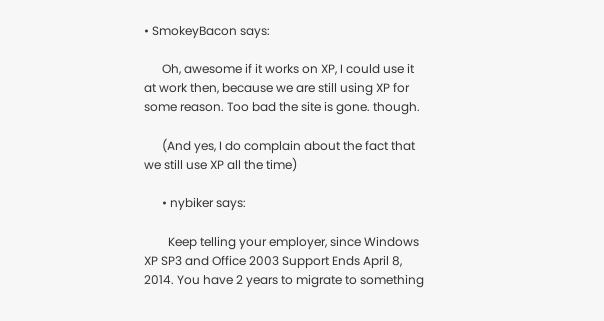• SmokeyBacon says:

      Oh, awesome if it works on XP, I could use it at work then, because we are still using XP for some reason. Too bad the site is gone. though.

      (And yes, I do complain about the fact that we still use XP all the time)

      • nybiker says:

        Keep telling your employer, since Windows XP SP3 and Office 2003 Support Ends April 8, 2014. You have 2 years to migrate to something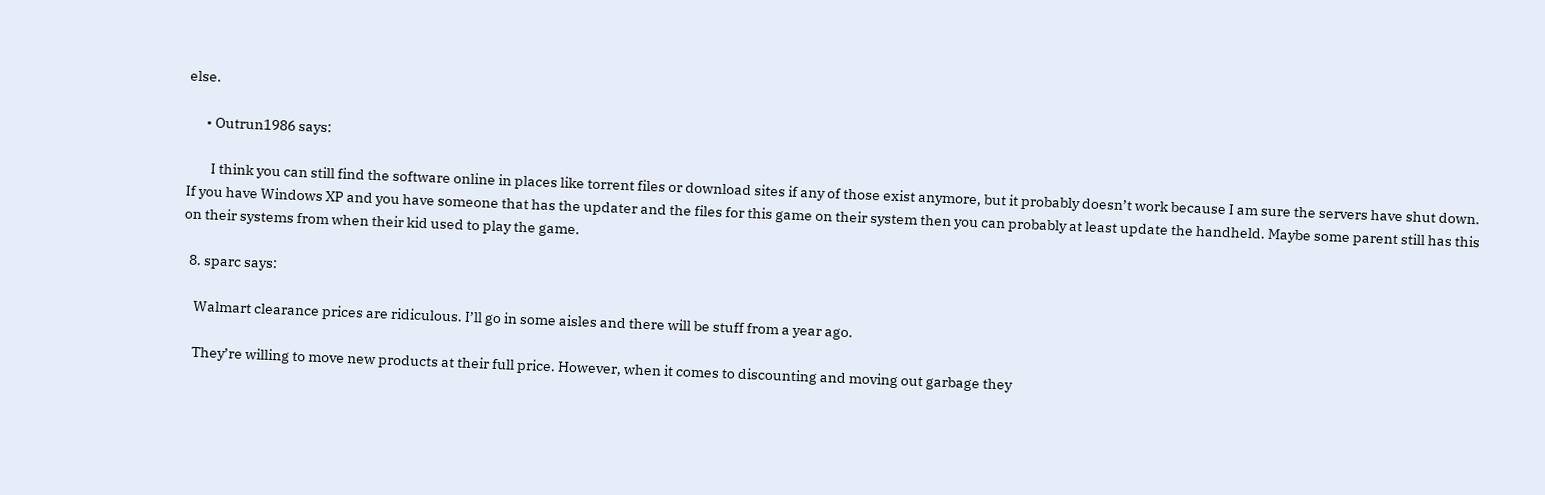else.

      • Outrun1986 says:

        I think you can still find the software online in places like torrent files or download sites if any of those exist anymore, but it probably doesn’t work because I am sure the servers have shut down. If you have Windows XP and you have someone that has the updater and the files for this game on their system then you can probably at least update the handheld. Maybe some parent still has this on their systems from when their kid used to play the game.

  8. sparc says:

    Walmart clearance prices are ridiculous. I’ll go in some aisles and there will be stuff from a year ago.

    They’re willing to move new products at their full price. However, when it comes to discounting and moving out garbage they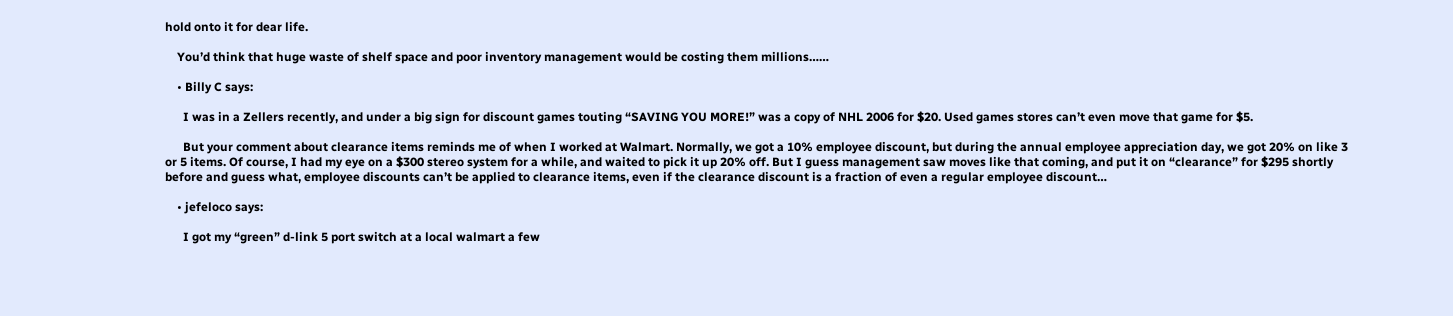hold onto it for dear life.

    You’d think that huge waste of shelf space and poor inventory management would be costing them millions……

    • Billy C says:

      I was in a Zellers recently, and under a big sign for discount games touting “SAVING YOU MORE!” was a copy of NHL 2006 for $20. Used games stores can’t even move that game for $5.

      But your comment about clearance items reminds me of when I worked at Walmart. Normally, we got a 10% employee discount, but during the annual employee appreciation day, we got 20% on like 3 or 5 items. Of course, I had my eye on a $300 stereo system for a while, and waited to pick it up 20% off. But I guess management saw moves like that coming, and put it on “clearance” for $295 shortly before and guess what, employee discounts can’t be applied to clearance items, even if the clearance discount is a fraction of even a regular employee discount…

    • jefeloco says:

      I got my “green” d-link 5 port switch at a local walmart a few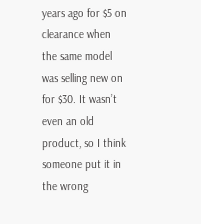years ago for $5 on clearance when the same model was selling new on for $30. It wasn’t even an old product, so I think someone put it in the wrong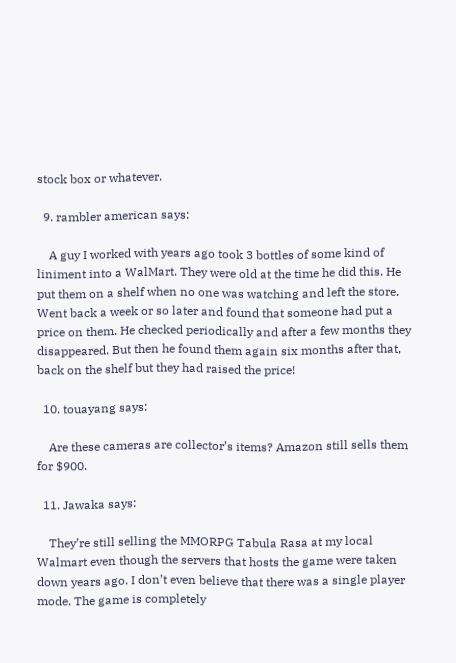stock box or whatever.

  9. rambler american says:

    A guy I worked with years ago took 3 bottles of some kind of liniment into a WalMart. They were old at the time he did this. He put them on a shelf when no one was watching and left the store. Went back a week or so later and found that someone had put a price on them. He checked periodically and after a few months they disappeared. But then he found them again six months after that, back on the shelf but they had raised the price!

  10. touayang says:

    Are these cameras are collector’s items? Amazon still sells them for $900.

  11. Jawaka says:

    They’re still selling the MMORPG Tabula Rasa at my local Walmart even though the servers that hosts the game were taken down years ago. I don’t even believe that there was a single player mode. The game is completely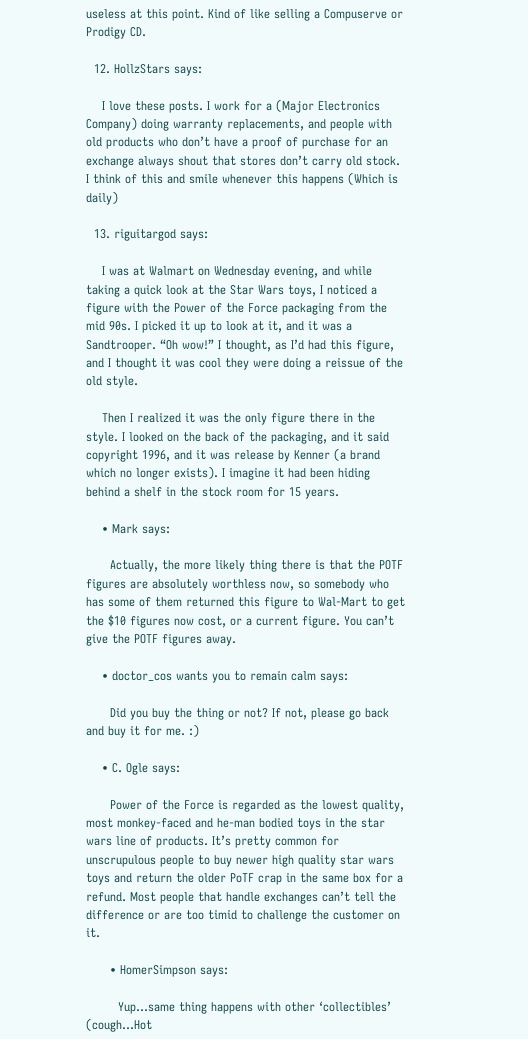useless at this point. Kind of like selling a Compuserve or Prodigy CD.

  12. HollzStars says:

    I love these posts. I work for a (Major Electronics Company) doing warranty replacements, and people with old products who don’t have a proof of purchase for an exchange always shout that stores don’t carry old stock. I think of this and smile whenever this happens (Which is daily)

  13. riguitargod says:

    I was at Walmart on Wednesday evening, and while taking a quick look at the Star Wars toys, I noticed a figure with the Power of the Force packaging from the mid 90s. I picked it up to look at it, and it was a Sandtrooper. “Oh wow!” I thought, as I’d had this figure, and I thought it was cool they were doing a reissue of the old style.

    Then I realized it was the only figure there in the style. I looked on the back of the packaging, and it said copyright 1996, and it was release by Kenner (a brand which no longer exists). I imagine it had been hiding behind a shelf in the stock room for 15 years.

    • Mark says:

      Actually, the more likely thing there is that the POTF figures are absolutely worthless now, so somebody who has some of them returned this figure to Wal-Mart to get the $10 figures now cost, or a current figure. You can’t give the POTF figures away.

    • doctor_cos wants you to remain calm says:

      Did you buy the thing or not? If not, please go back and buy it for me. :)

    • C. Ogle says:

      Power of the Force is regarded as the lowest quality, most monkey-faced and he-man bodied toys in the star wars line of products. It’s pretty common for unscrupulous people to buy newer high quality star wars toys and return the older PoTF crap in the same box for a refund. Most people that handle exchanges can’t tell the difference or are too timid to challenge the customer on it.

      • HomerSimpson says:

        Yup…same thing happens with other ‘collectibles’ (cough…Hot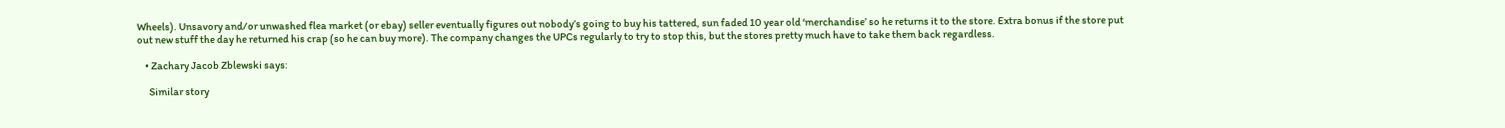Wheels). Unsavory and/or unwashed flea market (or ebay) seller eventually figures out nobody’s going to buy his tattered, sun faded 10 year old ‘merchandise’ so he returns it to the store. Extra bonus if the store put out new stuff the day he returned his crap (so he can buy more). The company changes the UPCs regularly to try to stop this, but the stores pretty much have to take them back regardless.

    • Zachary Jacob Zblewski says:

      Similar story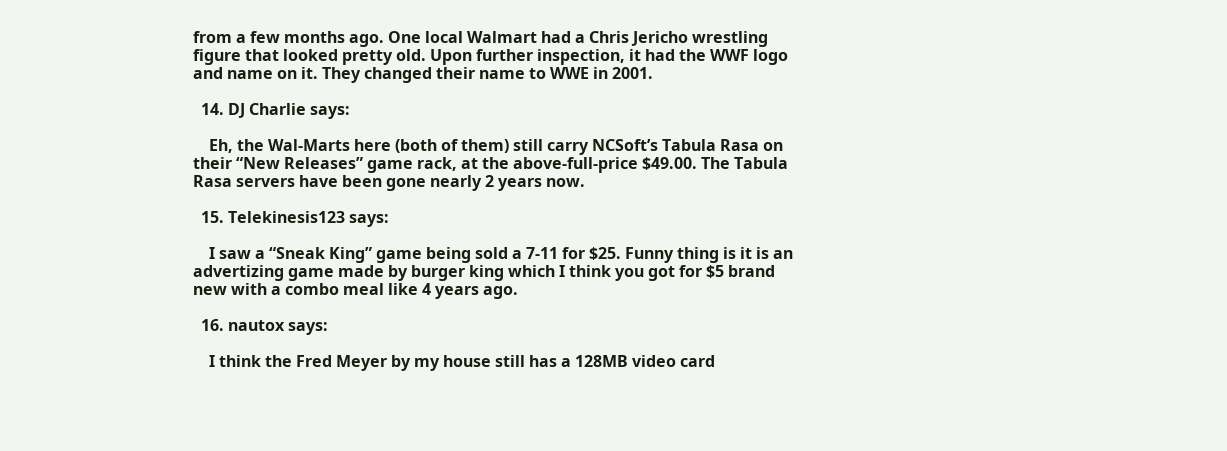from a few months ago. One local Walmart had a Chris Jericho wrestling figure that looked pretty old. Upon further inspection, it had the WWF logo and name on it. They changed their name to WWE in 2001.

  14. DJ Charlie says:

    Eh, the Wal-Marts here (both of them) still carry NCSoft’s Tabula Rasa on their “New Releases” game rack, at the above-full-price $49.00. The Tabula Rasa servers have been gone nearly 2 years now.

  15. Telekinesis123 says:

    I saw a “Sneak King” game being sold a 7-11 for $25. Funny thing is it is an advertizing game made by burger king which I think you got for $5 brand new with a combo meal like 4 years ago.

  16. nautox says:

    I think the Fred Meyer by my house still has a 128MB video card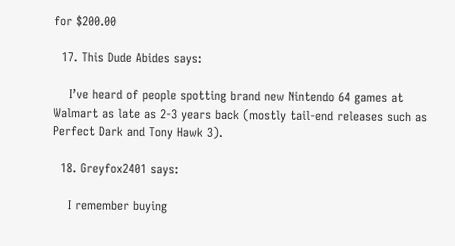for $200.00

  17. This Dude Abides says:

    I’ve heard of people spotting brand new Nintendo 64 games at Walmart as late as 2-3 years back (mostly tail-end releases such as Perfect Dark and Tony Hawk 3).

  18. Greyfox2401 says:

    I remember buying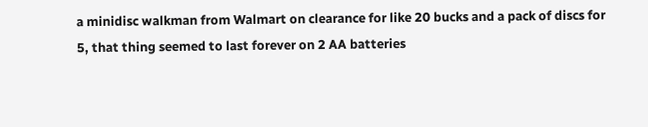a minidisc walkman from Walmart on clearance for like 20 bucks and a pack of discs for 5, that thing seemed to last forever on 2 AA batteries